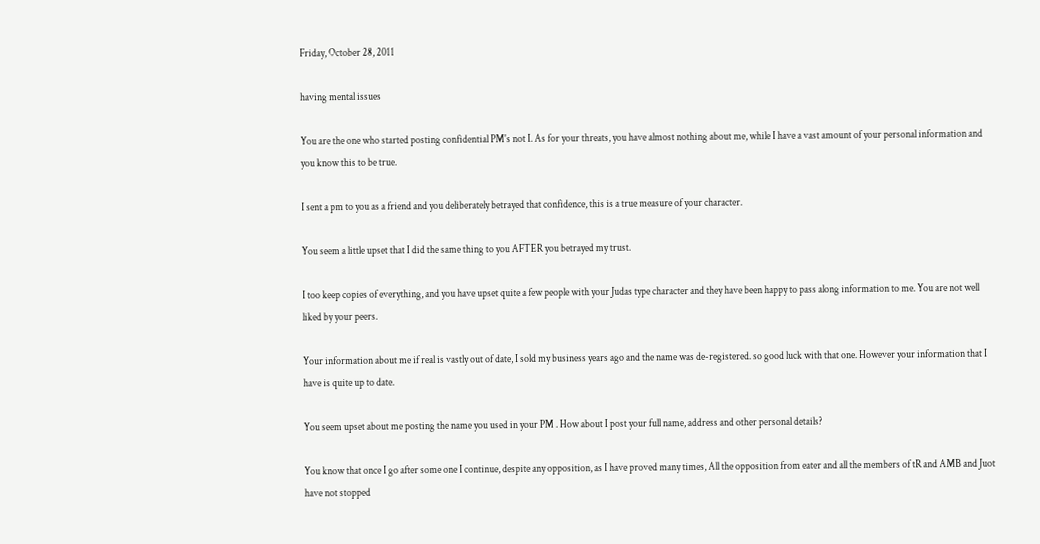Friday, October 28, 2011

having mental issues

You are the one who started posting confidential PM's not I. As for your threats, you have almost nothing about me, while I have a vast amount of your personal information and you know this to be true.

I sent a pm to you as a friend and you deliberately betrayed that confidence, this is a true measure of your character.

You seem a little upset that I did the same thing to you AFTER you betrayed my trust.

I too keep copies of everything, and you have upset quite a few people with your Judas type character and they have been happy to pass along information to me. You are not well liked by your peers.

Your information about me if real is vastly out of date, I sold my business years ago and the name was de-registered. so good luck with that one. However your information that I have is quite up to date.

You seem upset about me posting the name you used in your PM . How about I post your full name, address and other personal details?

You know that once I go after some one I continue, despite any opposition, as I have proved many times, All the opposition from eater and all the members of tR and AMB and Juot have not stopped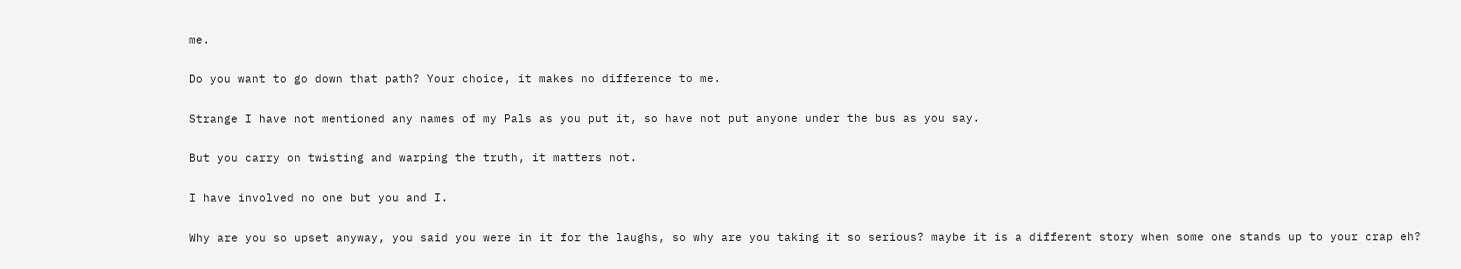me.

Do you want to go down that path? Your choice, it makes no difference to me.

Strange I have not mentioned any names of my Pals as you put it, so have not put anyone under the bus as you say.

But you carry on twisting and warping the truth, it matters not.

I have involved no one but you and I.

Why are you so upset anyway, you said you were in it for the laughs, so why are you taking it so serious? maybe it is a different story when some one stands up to your crap eh?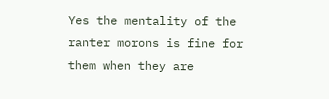Yes the mentality of the ranter morons is fine for them when they are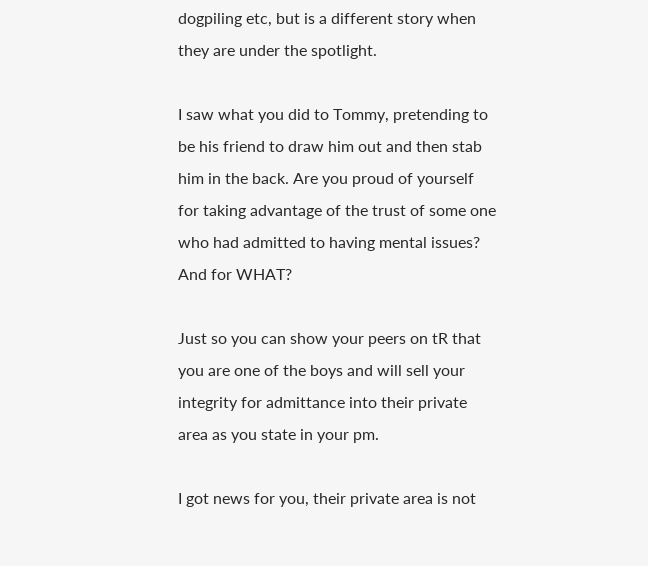dogpiling etc, but is a different story when they are under the spotlight.

I saw what you did to Tommy, pretending to be his friend to draw him out and then stab him in the back. Are you proud of yourself for taking advantage of the trust of some one who had admitted to having mental issues? And for WHAT?

Just so you can show your peers on tR that you are one of the boys and will sell your integrity for admittance into their private area as you state in your pm.

I got news for you, their private area is not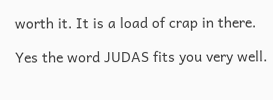worth it. It is a load of crap in there.

Yes the word JUDAS fits you very well.